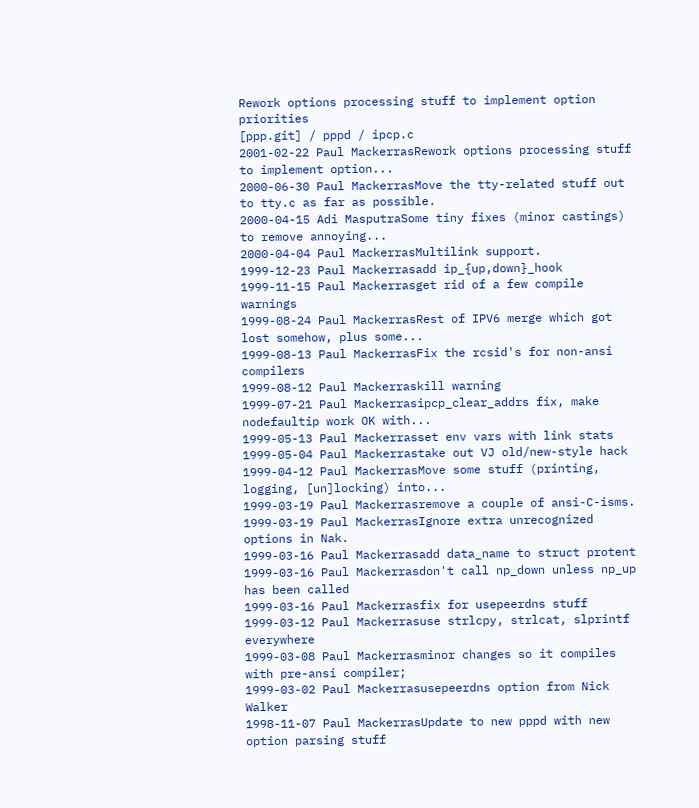Rework options processing stuff to implement option priorities
[ppp.git] / pppd / ipcp.c
2001-02-22 Paul MackerrasRework options processing stuff to implement option...
2000-06-30 Paul MackerrasMove the tty-related stuff out to tty.c as far as possible.
2000-04-15 Adi MasputraSome tiny fixes (minor castings) to remove annoying...
2000-04-04 Paul MackerrasMultilink support.
1999-12-23 Paul Mackerrasadd ip_{up,down}_hook
1999-11-15 Paul Mackerrasget rid of a few compile warnings
1999-08-24 Paul MackerrasRest of IPV6 merge which got lost somehow, plus some...
1999-08-13 Paul MackerrasFix the rcsid's for non-ansi compilers
1999-08-12 Paul Mackerraskill warning
1999-07-21 Paul Mackerrasipcp_clear_addrs fix, make nodefaultip work OK with...
1999-05-13 Paul Mackerrasset env vars with link stats
1999-05-04 Paul Mackerrastake out VJ old/new-style hack
1999-04-12 Paul MackerrasMove some stuff (printing, logging, [un]locking) into...
1999-03-19 Paul Mackerrasremove a couple of ansi-C-isms.
1999-03-19 Paul MackerrasIgnore extra unrecognized options in Nak.
1999-03-16 Paul Mackerrasadd data_name to struct protent
1999-03-16 Paul Mackerrasdon't call np_down unless np_up has been called
1999-03-16 Paul Mackerrasfix for usepeerdns stuff
1999-03-12 Paul Mackerrasuse strlcpy, strlcat, slprintf everywhere
1999-03-08 Paul Mackerrasminor changes so it compiles with pre-ansi compiler;
1999-03-02 Paul Mackerrasusepeerdns option from Nick Walker
1998-11-07 Paul MackerrasUpdate to new pppd with new option parsing stuff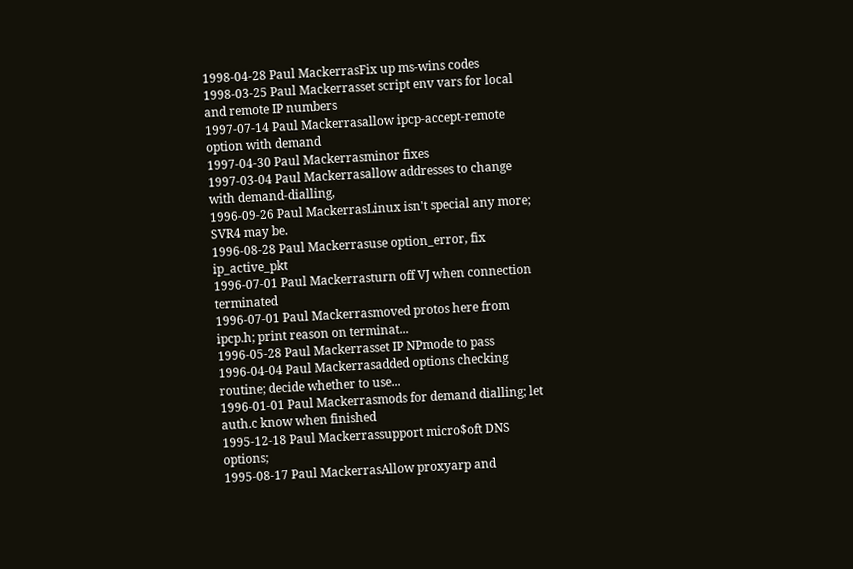1998-04-28 Paul MackerrasFix up ms-wins codes
1998-03-25 Paul Mackerrasset script env vars for local and remote IP numbers
1997-07-14 Paul Mackerrasallow ipcp-accept-remote option with demand
1997-04-30 Paul Mackerrasminor fixes
1997-03-04 Paul Mackerrasallow addresses to change with demand-dialling,
1996-09-26 Paul MackerrasLinux isn't special any more; SVR4 may be.
1996-08-28 Paul Mackerrasuse option_error, fix ip_active_pkt
1996-07-01 Paul Mackerrasturn off VJ when connection terminated
1996-07-01 Paul Mackerrasmoved protos here from ipcp.h; print reason on terminat...
1996-05-28 Paul Mackerrasset IP NPmode to pass
1996-04-04 Paul Mackerrasadded options checking routine; decide whether to use...
1996-01-01 Paul Mackerrasmods for demand dialling; let auth.c know when finished
1995-12-18 Paul Mackerrassupport micro$oft DNS options;
1995-08-17 Paul MackerrasAllow proxyarp and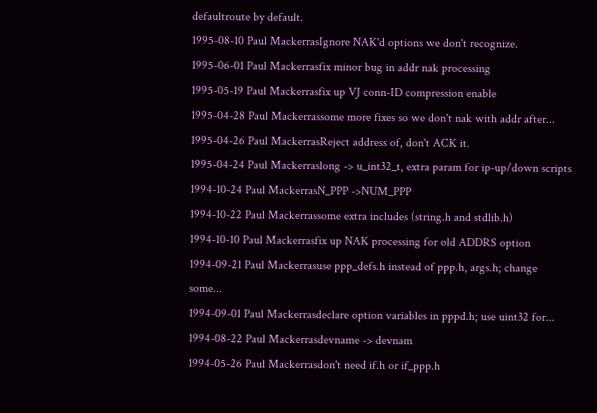defaultroute by default.
1995-08-10 Paul MackerrasIgnore NAK'd options we don't recognize.
1995-06-01 Paul Mackerrasfix minor bug in addr nak processing
1995-05-19 Paul Mackerrasfix up VJ conn-ID compression enable
1995-04-28 Paul Mackerrassome more fixes so we don't nak with addr after...
1995-04-26 Paul MackerrasReject address of, don't ACK it.
1995-04-24 Paul Mackerraslong -> u_int32_t, extra param for ip-up/down scripts
1994-10-24 Paul MackerrasN_PPP ->NUM_PPP
1994-10-22 Paul Mackerrassome extra includes (string.h and stdlib.h)
1994-10-10 Paul Mackerrasfix up NAK processing for old ADDRS option
1994-09-21 Paul Mackerrasuse ppp_defs.h instead of ppp.h, args.h; change some...
1994-09-01 Paul Mackerrasdeclare option variables in pppd.h; use uint32 for...
1994-08-22 Paul Mackerrasdevname -> devnam
1994-05-26 Paul Mackerrasdon't need if.h or if_ppp.h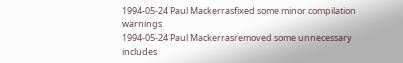1994-05-24 Paul Mackerrasfixed some minor compilation warnings
1994-05-24 Paul Mackerrasremoved some unnecessary includes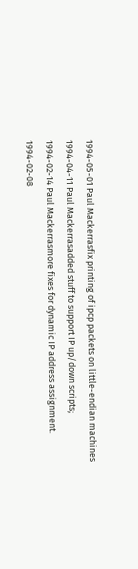1994-05-01 Paul Mackerrasfix printing of ipcp packets on little-endian machines
1994-04-11 Paul Mackerrasadded stuff to support IP up/down scripts;
1994-02-14 Paul Mackerrasmore fixes for dynamic IP address assignment.
1994-02-08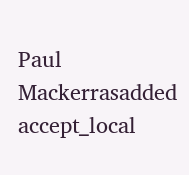Paul Mackerrasadded accept_local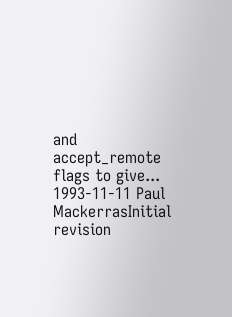and accept_remote flags to give...
1993-11-11 Paul MackerrasInitial revision